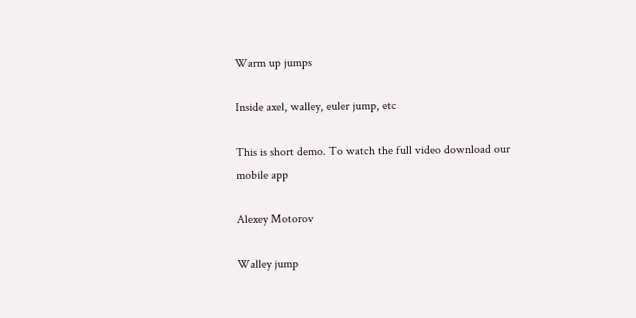Warm up jumps

Inside axel, walley, euler jump, etc

This is short demo. To watch the full video download our mobile app

Alexey Motorov

Walley jump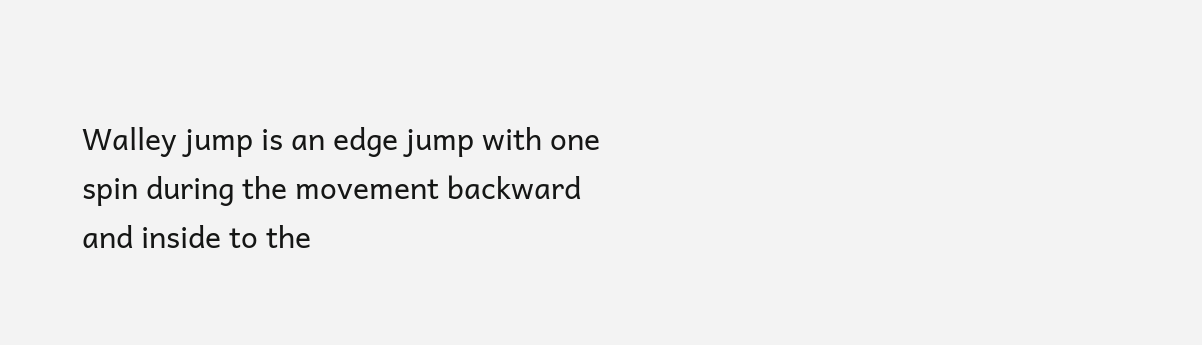Walley jump is an edge jump with one spin during the movement backward and inside to the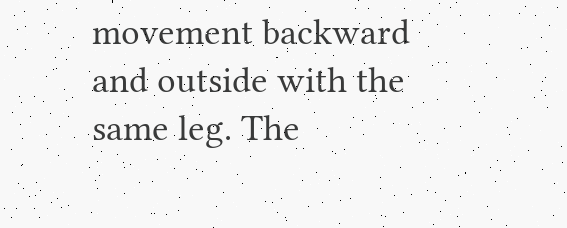movement backward and outside with the same leg. The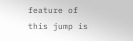feature of this jump is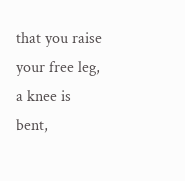that you raise your free leg, a knee is bent,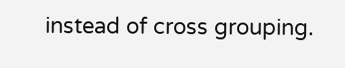instead of cross grouping.